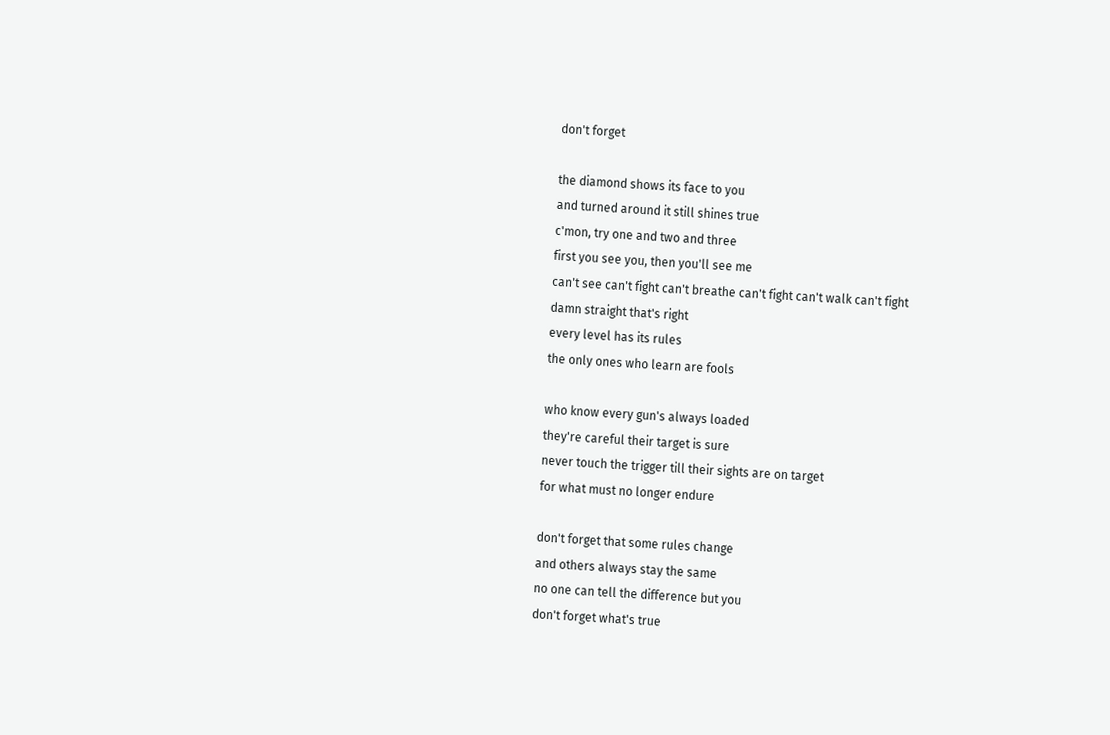don't forget

the diamond shows its face to you
and turned around it still shines true
c'mon, try one and two and three
first you see you, then you'll see me
can't see can't fight can't breathe can't fight can't walk can't fight
damn straight that's right
every level has its rules
the only ones who learn are fools

who know every gun's always loaded
they're careful their target is sure
never touch the trigger till their sights are on target
for what must no longer endure

don't forget that some rules change
and others always stay the same
no one can tell the difference but you
don't forget what's true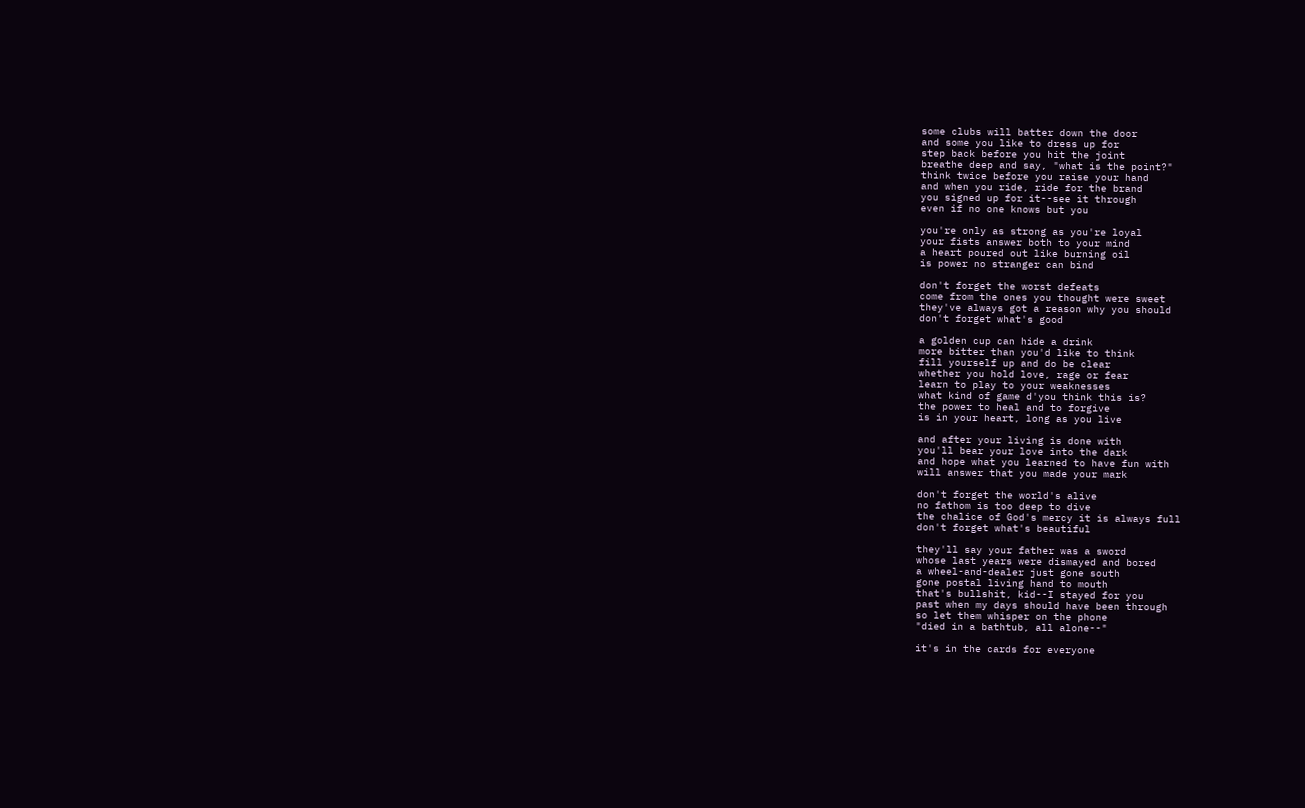some clubs will batter down the door
and some you like to dress up for
step back before you hit the joint
breathe deep and say, "what is the point?"
think twice before you raise your hand
and when you ride, ride for the brand
you signed up for it--see it through
even if no one knows but you

you're only as strong as you're loyal
your fists answer both to your mind
a heart poured out like burning oil
is power no stranger can bind

don't forget the worst defeats
come from the ones you thought were sweet
they've always got a reason why you should
don't forget what's good

a golden cup can hide a drink
more bitter than you'd like to think
fill yourself up and do be clear
whether you hold love, rage or fear
learn to play to your weaknesses
what kind of game d'you think this is?
the power to heal and to forgive
is in your heart, long as you live

and after your living is done with
you'll bear your love into the dark
and hope what you learned to have fun with
will answer that you made your mark

don't forget the world's alive
no fathom is too deep to dive
the chalice of God's mercy it is always full
don't forget what's beautiful

they'll say your father was a sword
whose last years were dismayed and bored
a wheel-and-dealer just gone south
gone postal living hand to mouth
that's bullshit, kid--I stayed for you
past when my days should have been through
so let them whisper on the phone
"died in a bathtub, all alone--"

it's in the cards for everyone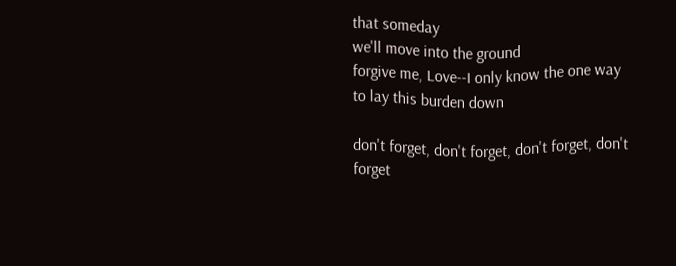that someday
we'll move into the ground
forgive me, Love--I only know the one way
to lay this burden down

don't forget, don't forget, don't forget, don't forget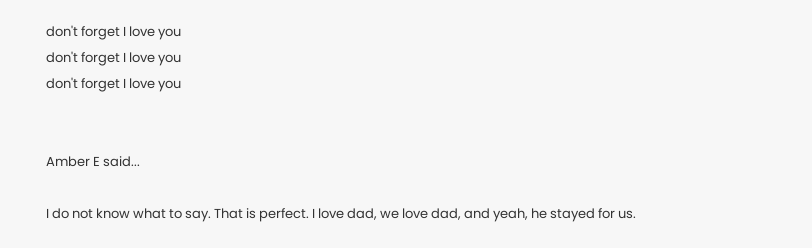don't forget I love you
don't forget I love you
don't forget I love you


Amber E said...

I do not know what to say. That is perfect. I love dad, we love dad, and yeah, he stayed for us.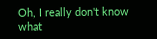Oh, I really don't know what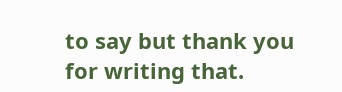to say but thank you for writing that.